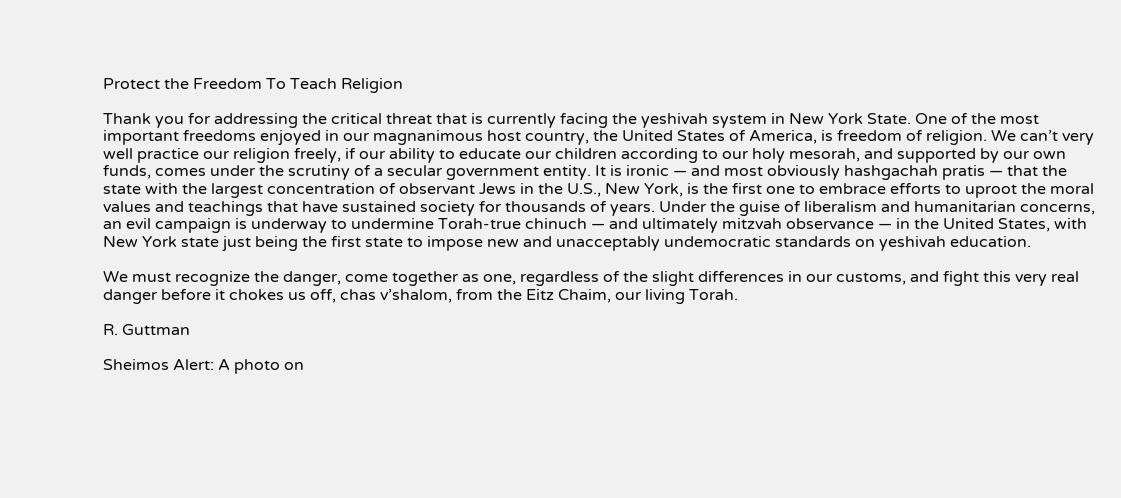Protect the Freedom To Teach Religion

Thank you for addressing the critical threat that is currently facing the yeshivah system in New York State. One of the most important freedoms enjoyed in our magnanimous host country, the United States of America, is freedom of religion. We can’t very well practice our religion freely, if our ability to educate our children according to our holy mesorah, and supported by our own funds, comes under the scrutiny of a secular government entity. It is ironic — and most obviously hashgachah pratis — that the state with the largest concentration of observant Jews in the U.S., New York, is the first one to embrace efforts to uproot the moral values and teachings that have sustained society for thousands of years. Under the guise of liberalism and humanitarian concerns, an evil campaign is underway to undermine Torah-true chinuch — and ultimately mitzvah observance — in the United States, with New York state just being the first state to impose new and unacceptably undemocratic standards on yeshivah education.

We must recognize the danger, come together as one, regardless of the slight differences in our customs, and fight this very real danger before it chokes us off, chas v’shalom, from the Eitz Chaim, our living Torah.

R. Guttman

Sheimos Alert: A photo on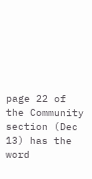page 22 of the Community section (Dec 13) has the word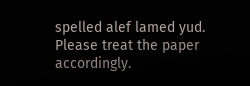spelled alef lamed yud. Please treat the paper accordingly.